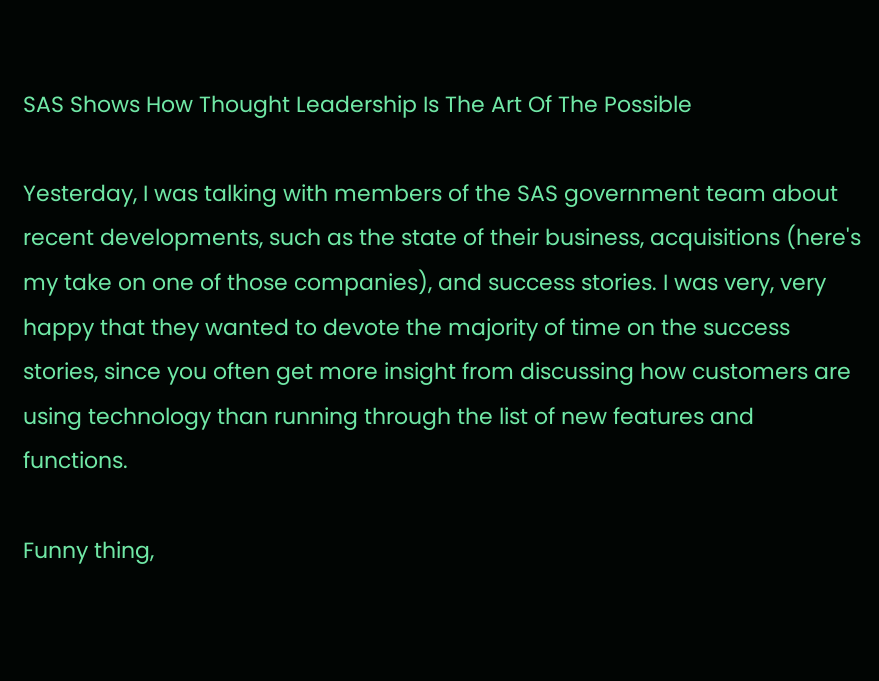SAS Shows How Thought Leadership Is The Art Of The Possible

Yesterday, I was talking with members of the SAS government team about recent developments, such as the state of their business, acquisitions (here's my take on one of those companies), and success stories. I was very, very happy that they wanted to devote the majority of time on the success stories, since you often get more insight from discussing how customers are using technology than running through the list of new features and functions.

Funny thing,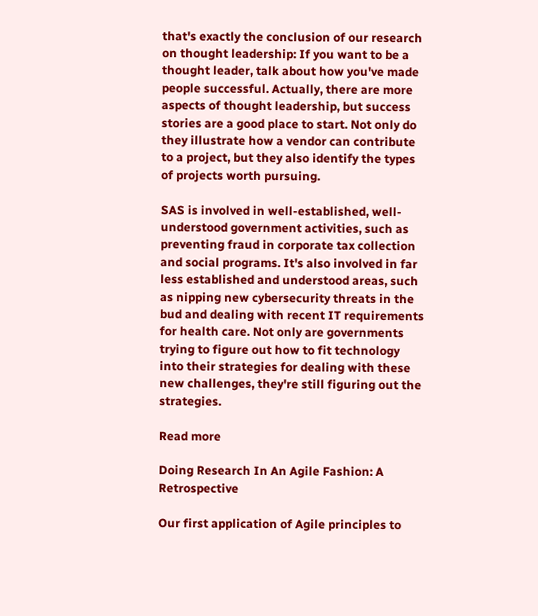that's exactly the conclusion of our research on thought leadership: If you want to be a thought leader, talk about how you've made people successful. Actually, there are more aspects of thought leadership, but success stories are a good place to start. Not only do they illustrate how a vendor can contribute to a project, but they also identify the types of projects worth pursuing.

SAS is involved in well-established, well-understood government activities, such as preventing fraud in corporate tax collection and social programs. It's also involved in far less established and understood areas, such as nipping new cybersecurity threats in the bud and dealing with recent IT requirements for health care. Not only are governments trying to figure out how to fit technology into their strategies for dealing with these new challenges, they're still figuring out the strategies.

Read more

Doing Research In An Agile Fashion: A Retrospective

Our first application of Agile principles to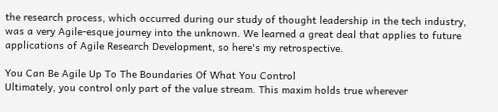the research process, which occurred during our study of thought leadership in the tech industry, was a very Agile-esque journey into the unknown. We learned a great deal that applies to future applications of Agile Research Development, so here's my retrospective.

You Can Be Agile Up To The Boundaries Of What You Control
Ultimately, you control only part of the value stream. This maxim holds true wherever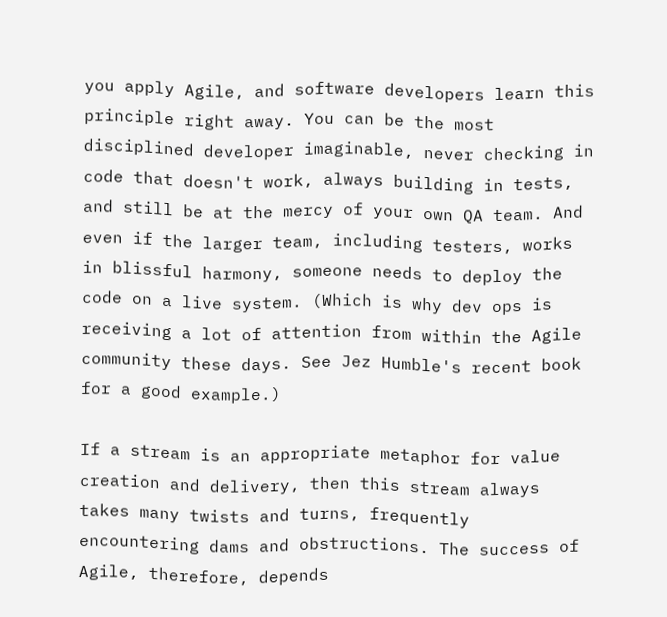you apply Agile, and software developers learn this principle right away. You can be the most disciplined developer imaginable, never checking in code that doesn't work, always building in tests, and still be at the mercy of your own QA team. And even if the larger team, including testers, works in blissful harmony, someone needs to deploy the code on a live system. (Which is why dev ops is receiving a lot of attention from within the Agile community these days. See Jez Humble's recent book for a good example.)

If a stream is an appropriate metaphor for value creation and delivery, then this stream always takes many twists and turns, frequently encountering dams and obstructions. The success of Agile, therefore, depends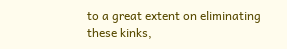to a great extent on eliminating these kinks,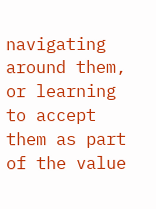navigating around them, or learning to accept them as part of the value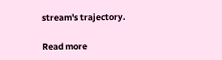stream's trajectory.

Read more